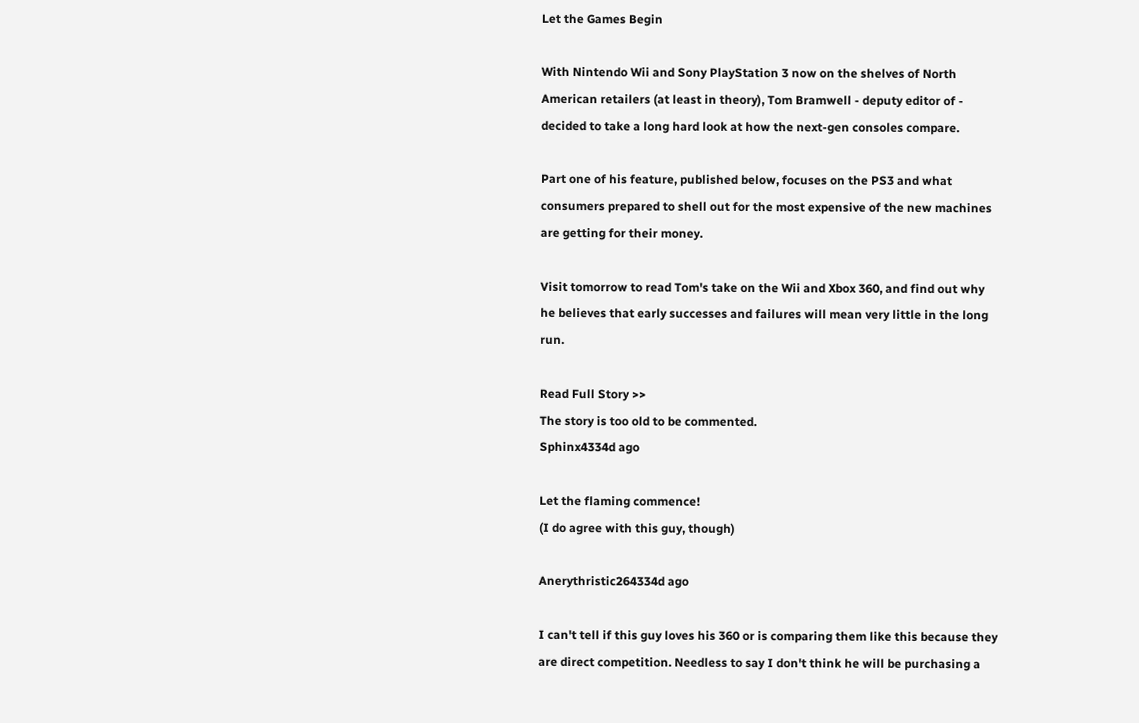Let the Games Begin

With Nintendo Wii and Sony PlayStation 3 now on the shelves of North American retailers (at least in theory), Tom Bramwell - deputy editor of - decided to take a long hard look at how the next-gen consoles compare.

Part one of his feature, published below, focuses on the PS3 and what consumers prepared to shell out for the most expensive of the new machines are getting for their money.

Visit tomorrow to read Tom's take on the Wii and Xbox 360, and find out why he believes that early successes and failures will mean very little in the long run.

Read Full Story >>
The story is too old to be commented.
Sphinx4334d ago

Let the flaming commence!
(I do agree with this guy, though)

Anerythristic264334d ago

I can't tell if this guy loves his 360 or is comparing them like this because they are direct competition. Needless to say I don't think he will be purchasing a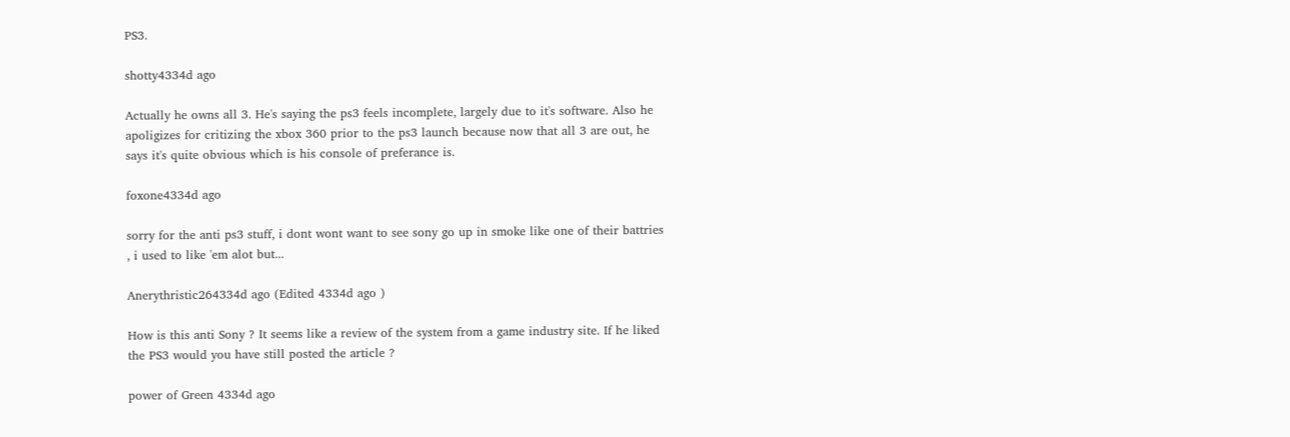PS3.

shotty4334d ago

Actually he owns all 3. He's saying the ps3 feels incomplete, largely due to it's software. Also he apoligizes for critizing the xbox 360 prior to the ps3 launch because now that all 3 are out, he says it's quite obvious which is his console of preferance is.

foxone4334d ago

sorry for the anti ps3 stuff, i dont wont want to see sony go up in smoke like one of their battries , i used to like 'em alot but...

Anerythristic264334d ago (Edited 4334d ago )

How is this anti Sony ? It seems like a review of the system from a game industry site. If he liked the PS3 would you have still posted the article ?

power of Green 4334d ago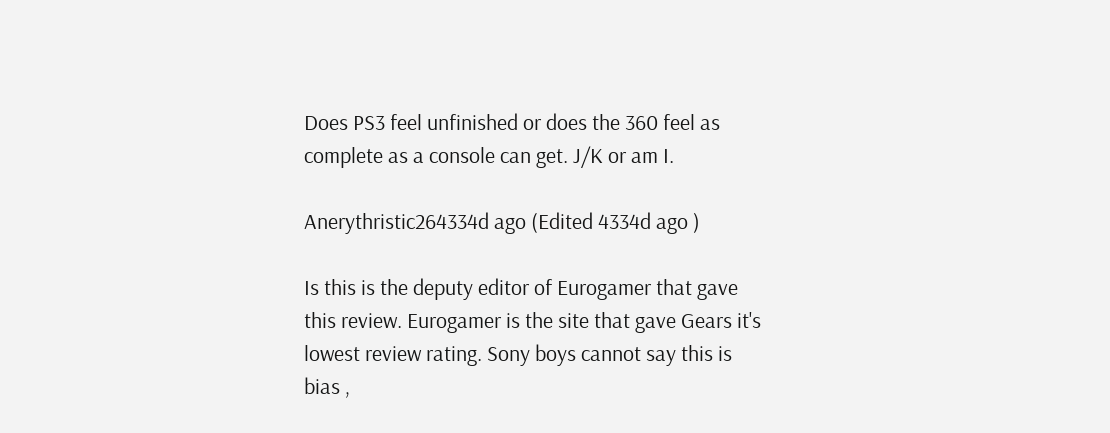Does PS3 feel unfinished or does the 360 feel as complete as a console can get. J/K or am I.

Anerythristic264334d ago (Edited 4334d ago )

Is this is the deputy editor of Eurogamer that gave this review. Eurogamer is the site that gave Gears it's lowest review rating. Sony boys cannot say this is bias ,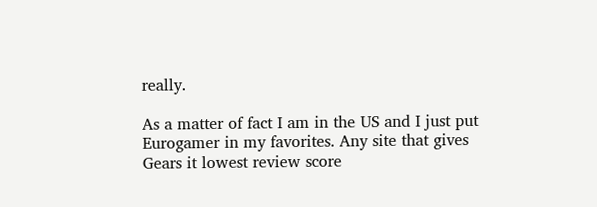really.

As a matter of fact I am in the US and I just put Eurogamer in my favorites. Any site that gives Gears it lowest review score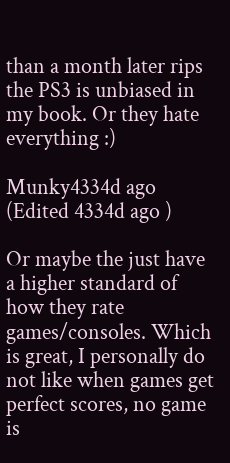than a month later rips the PS3 is unbiased in my book. Or they hate everything :)

Munky4334d ago (Edited 4334d ago )

Or maybe the just have a higher standard of how they rate games/consoles. Which is great, I personally do not like when games get perfect scores, no game is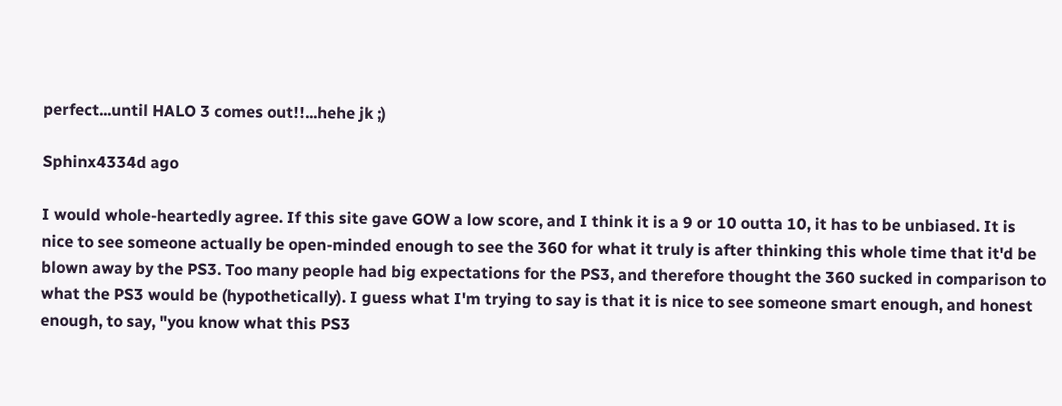perfect...until HALO 3 comes out!!...hehe jk ;)

Sphinx4334d ago

I would whole-heartedly agree. If this site gave GOW a low score, and I think it is a 9 or 10 outta 10, it has to be unbiased. It is nice to see someone actually be open-minded enough to see the 360 for what it truly is after thinking this whole time that it'd be blown away by the PS3. Too many people had big expectations for the PS3, and therefore thought the 360 sucked in comparison to what the PS3 would be (hypothetically). I guess what I'm trying to say is that it is nice to see someone smart enough, and honest enough, to say, "you know what this PS3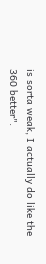is sorta weak, I actually do like the 360 better".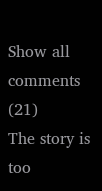Show all comments (21)
The story is too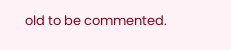old to be commented.